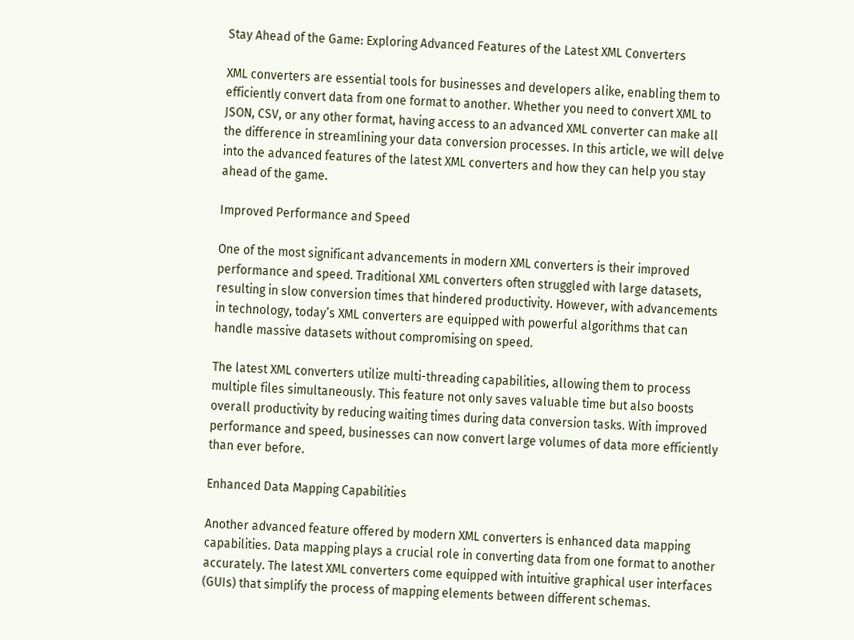Stay Ahead of the Game: Exploring Advanced Features of the Latest XML Converters

XML converters are essential tools for businesses and developers alike, enabling them to efficiently convert data from one format to another. Whether you need to convert XML to JSON, CSV, or any other format, having access to an advanced XML converter can make all the difference in streamlining your data conversion processes. In this article, we will delve into the advanced features of the latest XML converters and how they can help you stay ahead of the game.

Improved Performance and Speed

One of the most significant advancements in modern XML converters is their improved performance and speed. Traditional XML converters often struggled with large datasets, resulting in slow conversion times that hindered productivity. However, with advancements in technology, today’s XML converters are equipped with powerful algorithms that can handle massive datasets without compromising on speed.

The latest XML converters utilize multi-threading capabilities, allowing them to process multiple files simultaneously. This feature not only saves valuable time but also boosts overall productivity by reducing waiting times during data conversion tasks. With improved performance and speed, businesses can now convert large volumes of data more efficiently than ever before.

Enhanced Data Mapping Capabilities

Another advanced feature offered by modern XML converters is enhanced data mapping capabilities. Data mapping plays a crucial role in converting data from one format to another accurately. The latest XML converters come equipped with intuitive graphical user interfaces (GUIs) that simplify the process of mapping elements between different schemas.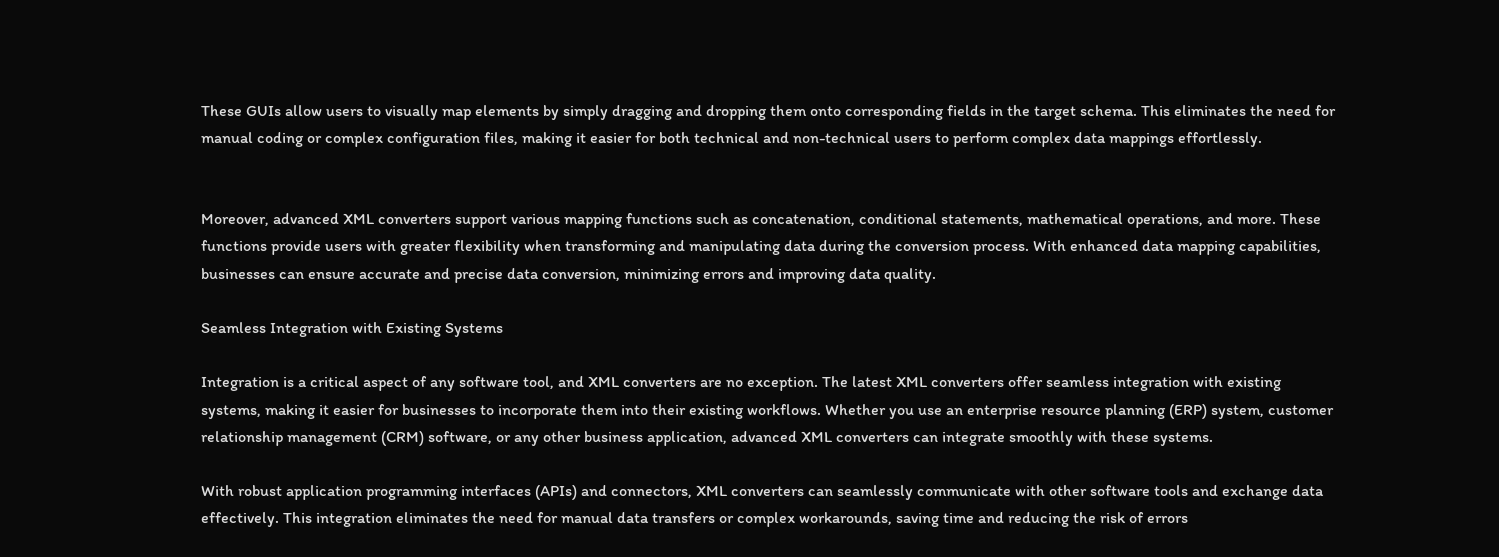These GUIs allow users to visually map elements by simply dragging and dropping them onto corresponding fields in the target schema. This eliminates the need for manual coding or complex configuration files, making it easier for both technical and non-technical users to perform complex data mappings effortlessly.


Moreover, advanced XML converters support various mapping functions such as concatenation, conditional statements, mathematical operations, and more. These functions provide users with greater flexibility when transforming and manipulating data during the conversion process. With enhanced data mapping capabilities, businesses can ensure accurate and precise data conversion, minimizing errors and improving data quality.

Seamless Integration with Existing Systems

Integration is a critical aspect of any software tool, and XML converters are no exception. The latest XML converters offer seamless integration with existing systems, making it easier for businesses to incorporate them into their existing workflows. Whether you use an enterprise resource planning (ERP) system, customer relationship management (CRM) software, or any other business application, advanced XML converters can integrate smoothly with these systems.

With robust application programming interfaces (APIs) and connectors, XML converters can seamlessly communicate with other software tools and exchange data effectively. This integration eliminates the need for manual data transfers or complex workarounds, saving time and reducing the risk of errors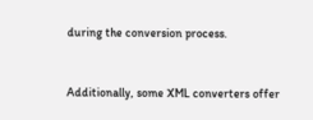during the conversion process.


Additionally, some XML converters offer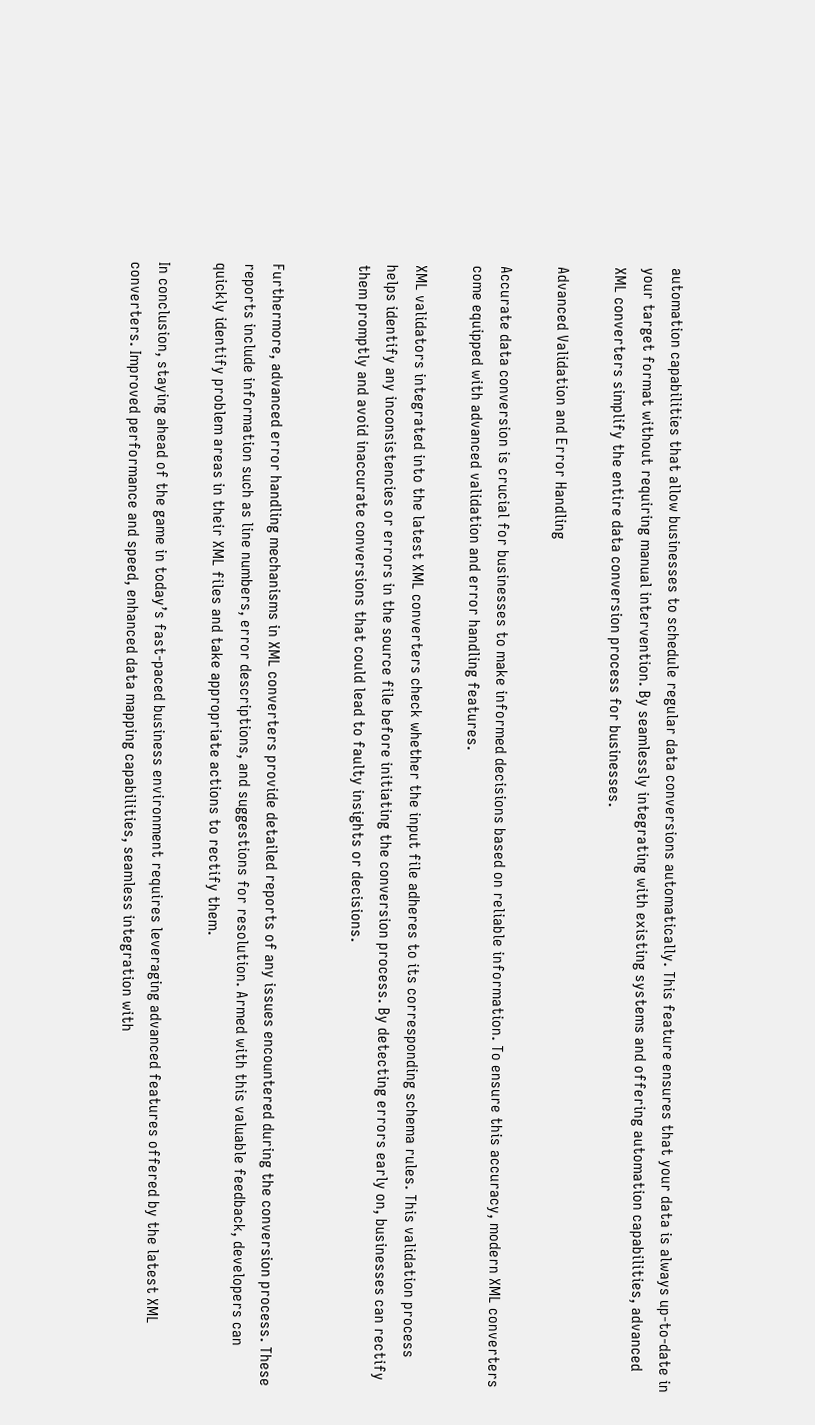automation capabilities that allow businesses to schedule regular data conversions automatically. This feature ensures that your data is always up-to-date in your target format without requiring manual intervention. By seamlessly integrating with existing systems and offering automation capabilities, advanced XML converters simplify the entire data conversion process for businesses.

Advanced Validation and Error Handling

Accurate data conversion is crucial for businesses to make informed decisions based on reliable information. To ensure this accuracy, modern XML converters come equipped with advanced validation and error handling features.

XML validators integrated into the latest XML converters check whether the input file adheres to its corresponding schema rules. This validation process helps identify any inconsistencies or errors in the source file before initiating the conversion process. By detecting errors early on, businesses can rectify them promptly and avoid inaccurate conversions that could lead to faulty insights or decisions.


Furthermore, advanced error handling mechanisms in XML converters provide detailed reports of any issues encountered during the conversion process. These reports include information such as line numbers, error descriptions, and suggestions for resolution. Armed with this valuable feedback, developers can quickly identify problem areas in their XML files and take appropriate actions to rectify them.

In conclusion, staying ahead of the game in today’s fast-paced business environment requires leveraging advanced features offered by the latest XML converters. Improved performance and speed, enhanced data mapping capabilities, seamless integration with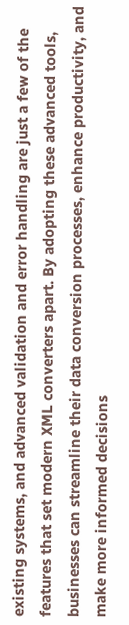existing systems, and advanced validation and error handling are just a few of the features that set modern XML converters apart. By adopting these advanced tools, businesses can streamline their data conversion processes, enhance productivity, and make more informed decisions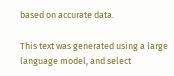based on accurate data.

This text was generated using a large language model, and select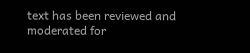text has been reviewed and moderated for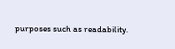purposes such as readability.